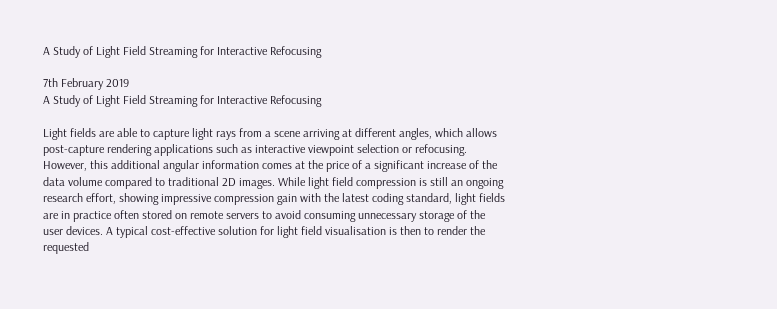A Study of Light Field Streaming for Interactive Refocusing

7th February 2019
A Study of Light Field Streaming for Interactive Refocusing

Light fields are able to capture light rays from a scene arriving at different angles, which allows post-capture rendering applications such as interactive viewpoint selection or refocusing. However, this additional angular information comes at the price of a significant increase of the data volume compared to traditional 2D images. While light field compression is still an ongoing research effort, showing impressive compression gain with the latest coding standard, light fields are in practice often stored on remote servers to avoid consuming unnecessary storage of the user devices. A typical cost-effective solution for light field visualisation is then to render the requested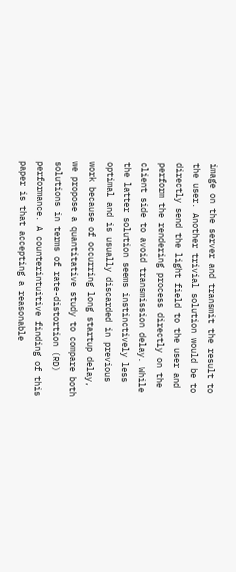image on the server and transmit the result to the user. Another trivial solution would be to directly send the light field to the user and perform the rendering process directly on the client side to avoid transmission delay. While the latter solution seems instinctively less optimal and is usually discarded in previous work because of occurring long startup delay, we propose a quantitative study to compare both solutions in terms of rate-distortion (RD) performance. A counterintuitive finding of this paper is that accepting a reasonable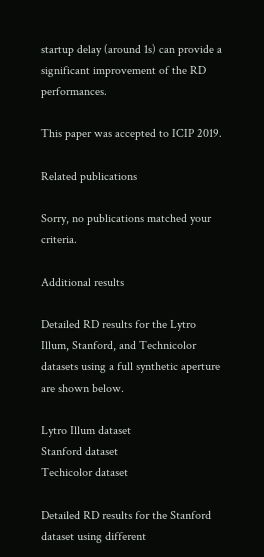startup delay (around 1s) can provide a significant improvement of the RD performances.

This paper was accepted to ICIP 2019.

Related publications

Sorry, no publications matched your criteria.

Additional results

Detailed RD results for the Lytro Illum, Stanford, and Technicolor datasets using a full synthetic aperture are shown below.

Lytro Illum dataset
Stanford dataset
Techicolor dataset

Detailed RD results for the Stanford dataset using different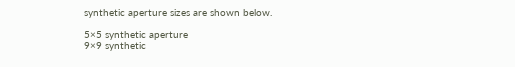synthetic aperture sizes are shown below.

5×5 synthetic aperture
9×9 synthetic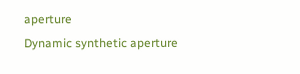aperture
Dynamic synthetic aperture